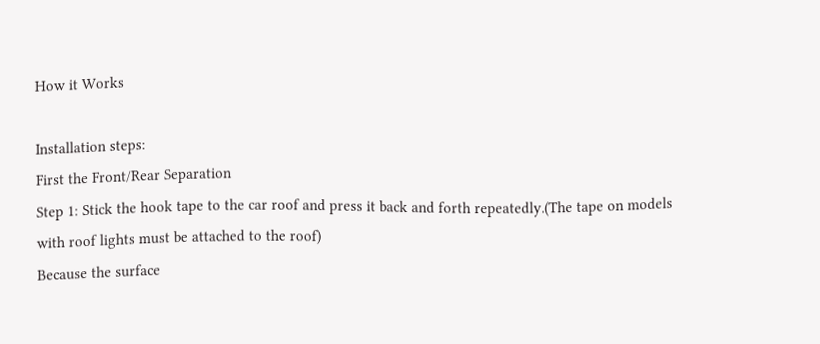How it Works

Installation steps:
First the Front/Rear Separation
Step 1: Stick the hook tape to the car roof and press it back and forth repeatedly.(The tape on models with roof lights must be attached to the roof)
Because the surface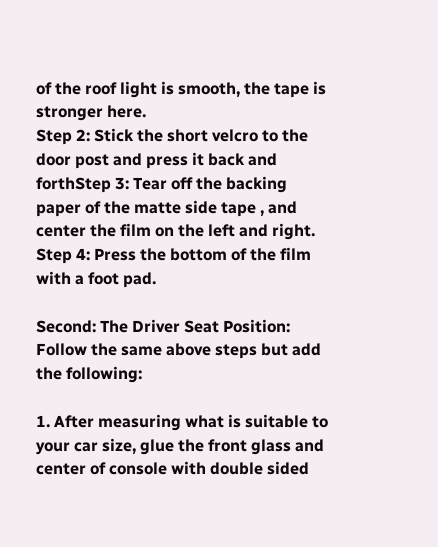of the roof light is smooth, the tape is stronger here.
Step 2: Stick the short velcro to the door post and press it back and forthStep 3: Tear off the backing paper of the matte side tape , and center the film on the left and right.
Step 4: Press the bottom of the film with a foot pad.

Second: The Driver Seat Position:
Follow the same above steps but add the following:

1. After measuring what is suitable to your car size, glue the front glass and center of console with double sided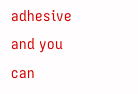adhesive and you can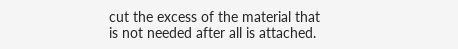cut the excess of the material that is not needed after all is attached.